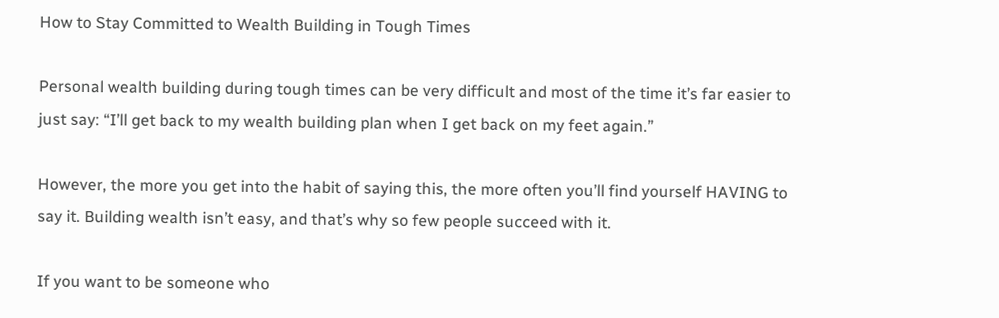How to Stay Committed to Wealth Building in Tough Times

Personal wealth building during tough times can be very difficult and most of the time it’s far easier to just say: “I’ll get back to my wealth building plan when I get back on my feet again.”

However, the more you get into the habit of saying this, the more often you’ll find yourself HAVING to say it. Building wealth isn’t easy, and that’s why so few people succeed with it.

If you want to be someone who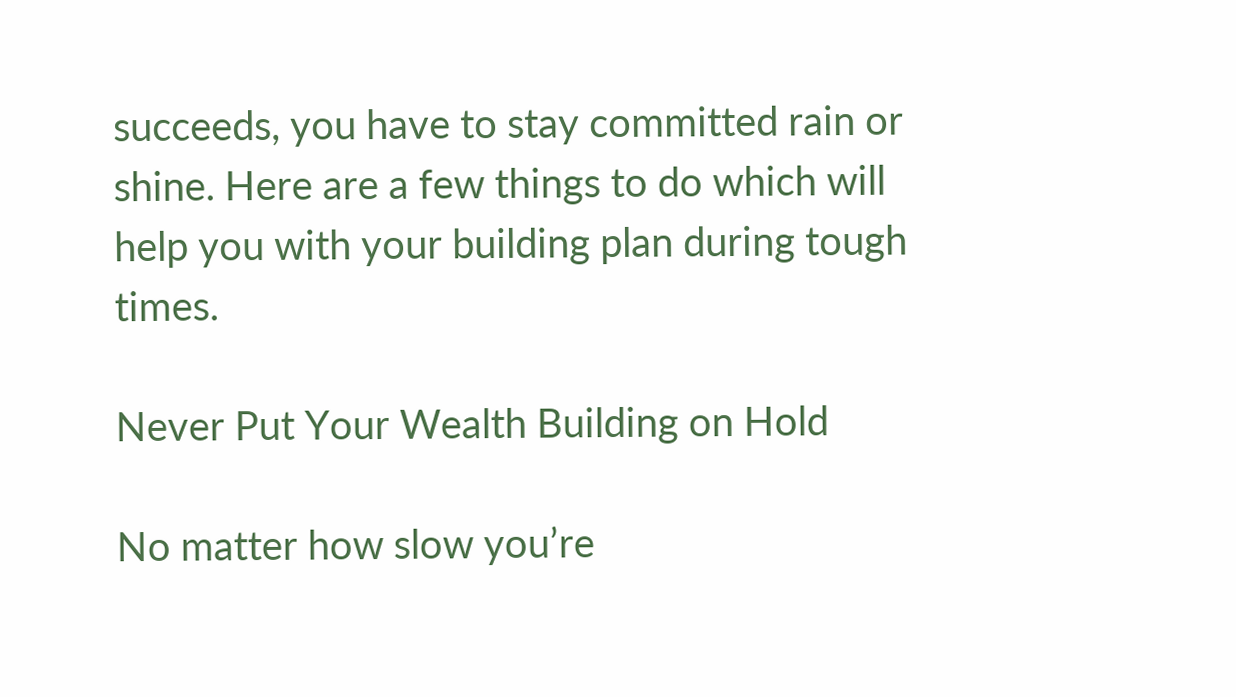succeeds, you have to stay committed rain or shine. Here are a few things to do which will help you with your building plan during tough times.

Never Put Your Wealth Building on Hold

No matter how slow you’re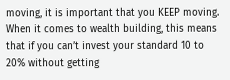moving, it is important that you KEEP moving. When it comes to wealth building, this means that if you can’t invest your standard 10 to 20% without getting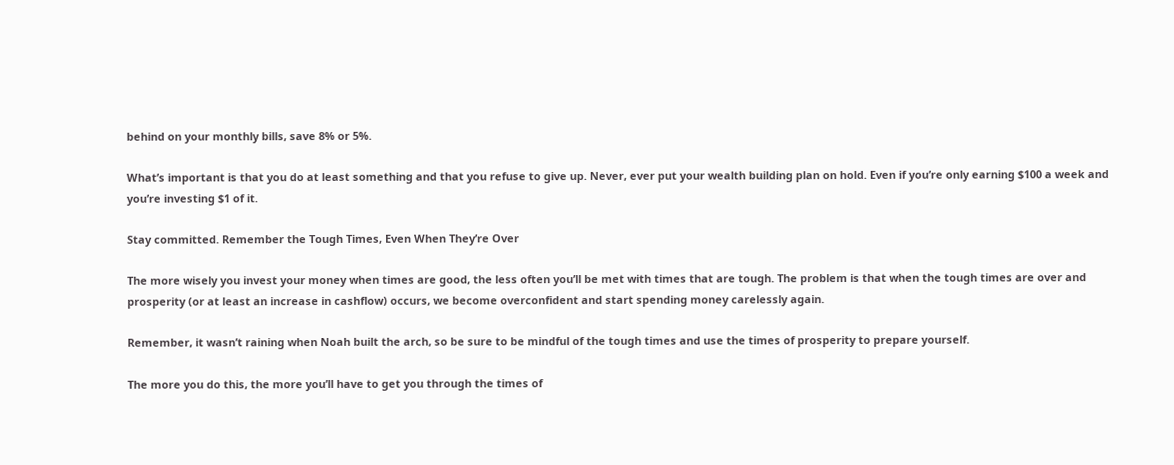behind on your monthly bills, save 8% or 5%.

What’s important is that you do at least something and that you refuse to give up. Never, ever put your wealth building plan on hold. Even if you’re only earning $100 a week and you’re investing $1 of it.

Stay committed. Remember the Tough Times, Even When They’re Over

The more wisely you invest your money when times are good, the less often you’ll be met with times that are tough. The problem is that when the tough times are over and prosperity (or at least an increase in cashflow) occurs, we become overconfident and start spending money carelessly again.

Remember, it wasn’t raining when Noah built the arch, so be sure to be mindful of the tough times and use the times of prosperity to prepare yourself.

The more you do this, the more you’ll have to get you through the times of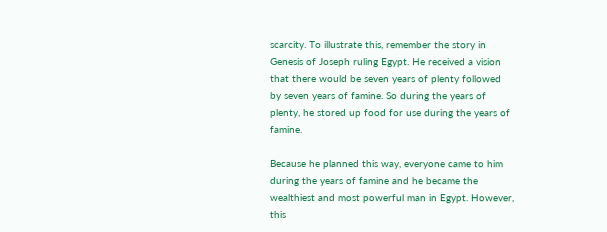scarcity. To illustrate this, remember the story in Genesis of Joseph ruling Egypt. He received a vision that there would be seven years of plenty followed by seven years of famine. So during the years of plenty, he stored up food for use during the years of famine.

Because he planned this way, everyone came to him during the years of famine and he became the wealthiest and most powerful man in Egypt. However, this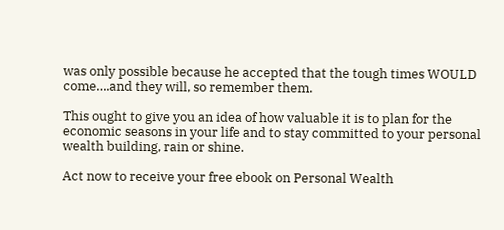was only possible because he accepted that the tough times WOULD come….and they will, so remember them.

This ought to give you an idea of how valuable it is to plan for the economic seasons in your life and to stay committed to your personal wealth building, rain or shine.

Act now to receive your free ebook on Personal Wealth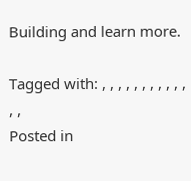Building and learn more.

Tagged with: , , , , , , , , , , , , ,
Posted in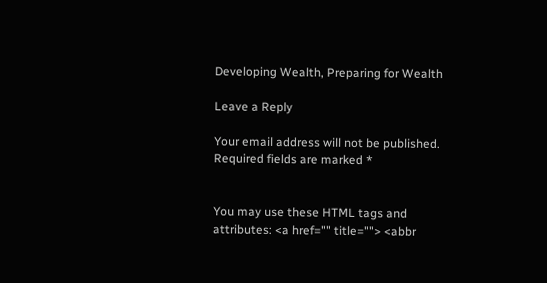Developing Wealth, Preparing for Wealth

Leave a Reply

Your email address will not be published. Required fields are marked *


You may use these HTML tags and attributes: <a href="" title=""> <abbr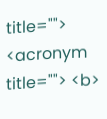title=""> <acronym title=""> <b>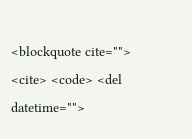<blockquote cite=""> <cite> <code> <del datetime="">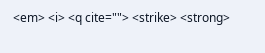<em> <i> <q cite=""> <strike> <strong>